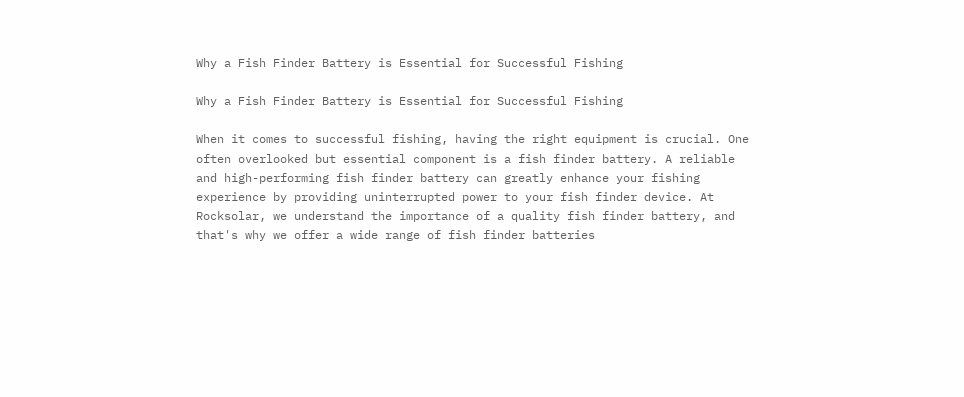Why a Fish Finder Battery is Essential for Successful Fishing

Why a Fish Finder Battery is Essential for Successful Fishing

When it comes to successful fishing, having the right equipment is crucial. One often overlooked but essential component is a fish finder battery. A reliable and high-performing fish finder battery can greatly enhance your fishing experience by providing uninterrupted power to your fish finder device. At Rocksolar, we understand the importance of a quality fish finder battery, and that's why we offer a wide range of fish finder batteries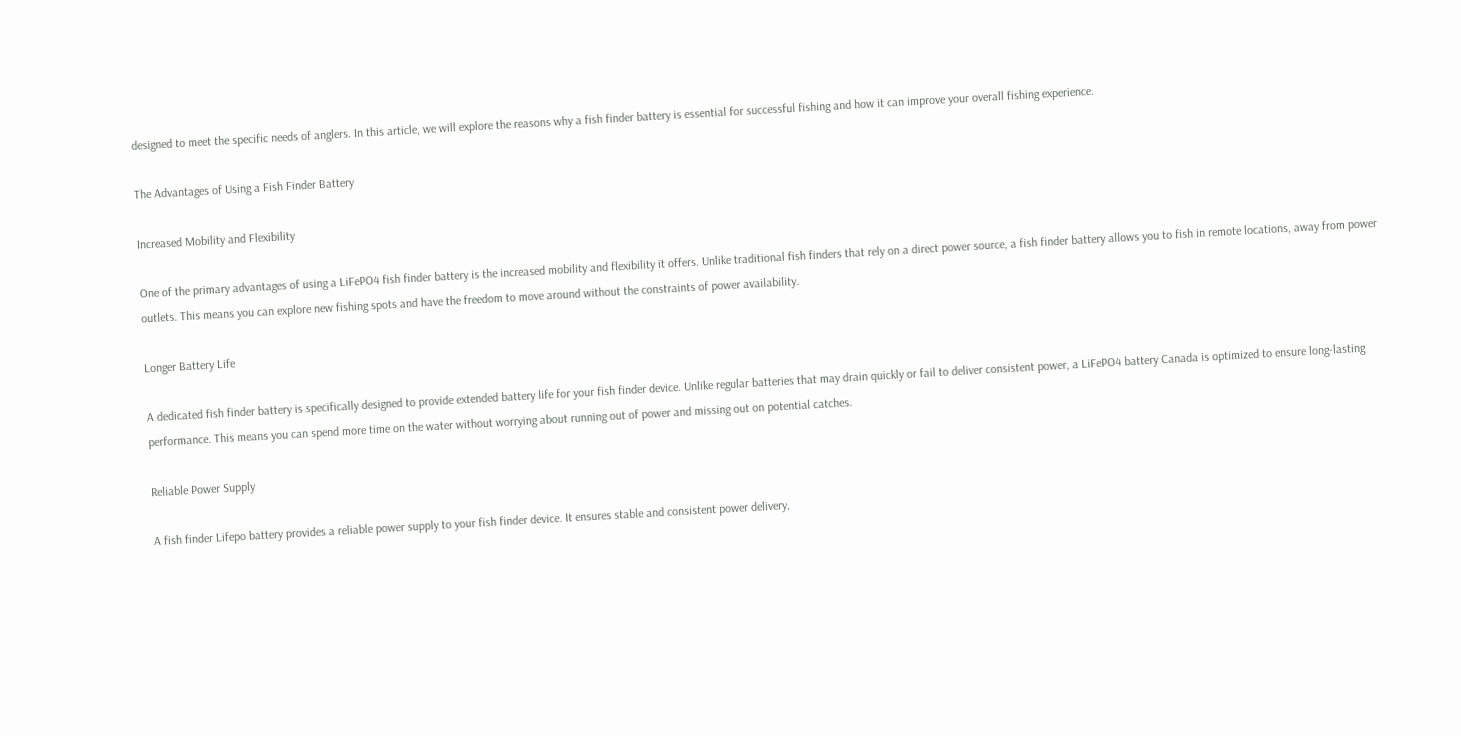designed to meet the specific needs of anglers. In this article, we will explore the reasons why a fish finder battery is essential for successful fishing and how it can improve your overall fishing experience.

The Advantages of Using a Fish Finder Battery

Increased Mobility and Flexibility

One of the primary advantages of using a LiFePO4 fish finder battery is the increased mobility and flexibility it offers. Unlike traditional fish finders that rely on a direct power source, a fish finder battery allows you to fish in remote locations, away from power outlets. This means you can explore new fishing spots and have the freedom to move around without the constraints of power availability.

Longer Battery Life

A dedicated fish finder battery is specifically designed to provide extended battery life for your fish finder device. Unlike regular batteries that may drain quickly or fail to deliver consistent power, a LiFePO4 battery Canada is optimized to ensure long-lasting performance. This means you can spend more time on the water without worrying about running out of power and missing out on potential catches.

Reliable Power Supply

A fish finder Lifepo battery provides a reliable power supply to your fish finder device. It ensures stable and consistent power delivery,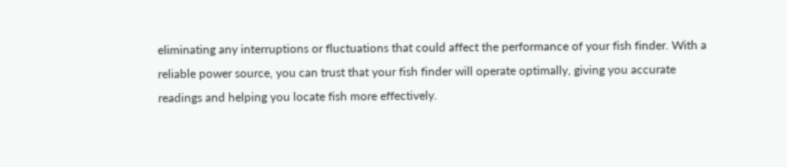eliminating any interruptions or fluctuations that could affect the performance of your fish finder. With a reliable power source, you can trust that your fish finder will operate optimally, giving you accurate readings and helping you locate fish more effectively.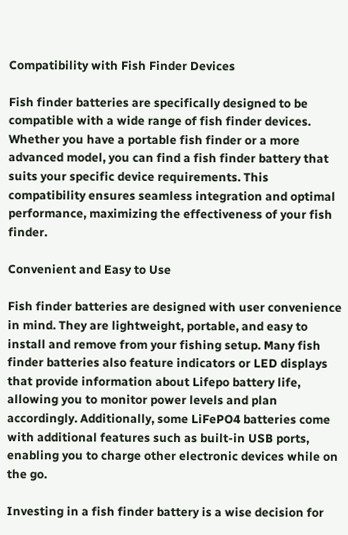Compatibility with Fish Finder Devices

Fish finder batteries are specifically designed to be compatible with a wide range of fish finder devices. Whether you have a portable fish finder or a more advanced model, you can find a fish finder battery that suits your specific device requirements. This compatibility ensures seamless integration and optimal performance, maximizing the effectiveness of your fish finder.

Convenient and Easy to Use

Fish finder batteries are designed with user convenience in mind. They are lightweight, portable, and easy to install and remove from your fishing setup. Many fish finder batteries also feature indicators or LED displays that provide information about Lifepo battery life, allowing you to monitor power levels and plan accordingly. Additionally, some LiFePO4 batteries come with additional features such as built-in USB ports, enabling you to charge other electronic devices while on the go.

Investing in a fish finder battery is a wise decision for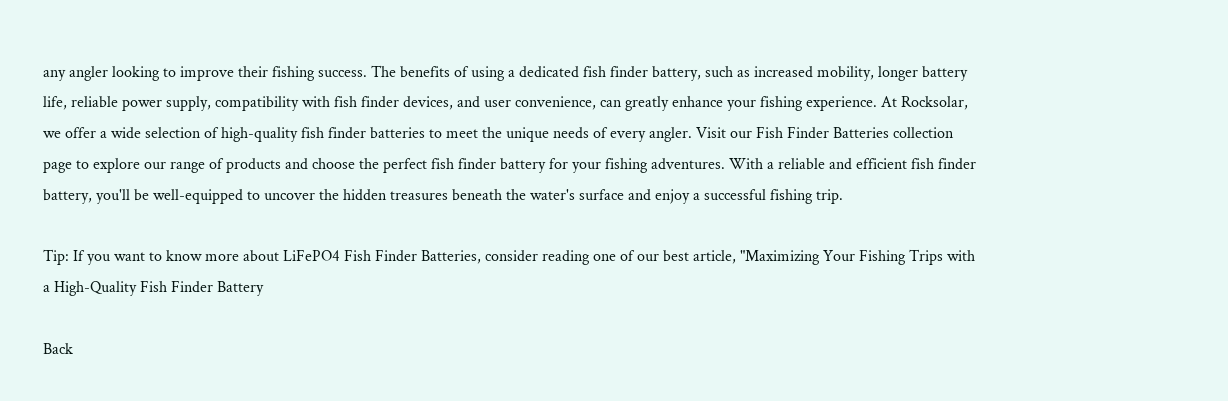any angler looking to improve their fishing success. The benefits of using a dedicated fish finder battery, such as increased mobility, longer battery life, reliable power supply, compatibility with fish finder devices, and user convenience, can greatly enhance your fishing experience. At Rocksolar, we offer a wide selection of high-quality fish finder batteries to meet the unique needs of every angler. Visit our Fish Finder Batteries collection page to explore our range of products and choose the perfect fish finder battery for your fishing adventures. With a reliable and efficient fish finder battery, you'll be well-equipped to uncover the hidden treasures beneath the water's surface and enjoy a successful fishing trip.

Tip: If you want to know more about LiFePO4 Fish Finder Batteries, consider reading one of our best article, "Maximizing Your Fishing Trips with a High-Quality Fish Finder Battery

Back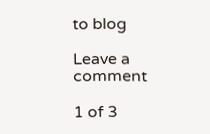to blog

Leave a comment

1 of 3